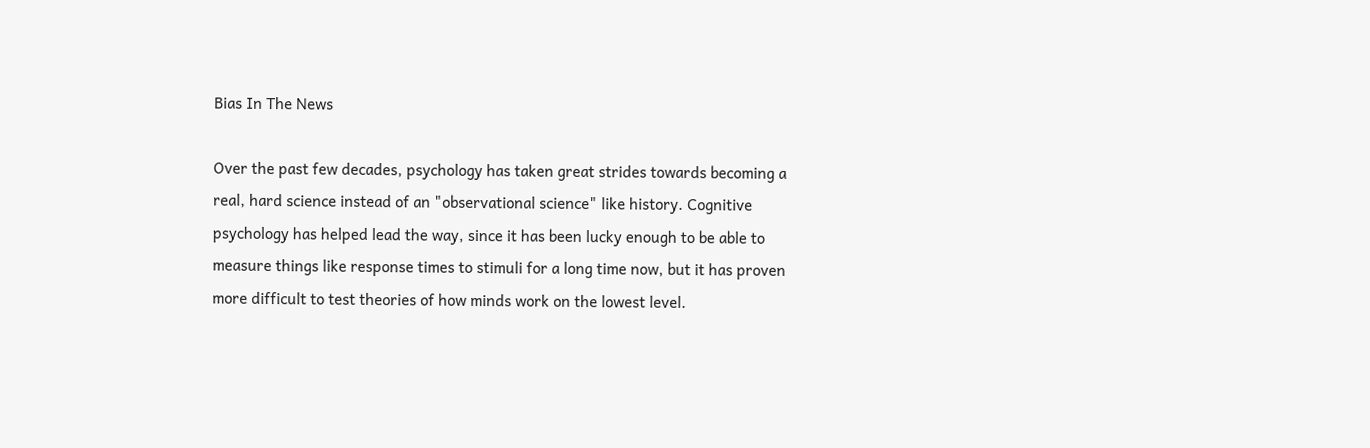Bias In The News

Over the past few decades, psychology has taken great strides towards becoming a real, hard science instead of an "observational science" like history. Cognitive psychology has helped lead the way, since it has been lucky enough to be able to measure things like response times to stimuli for a long time now, but it has proven more difficult to test theories of how minds work on the lowest level.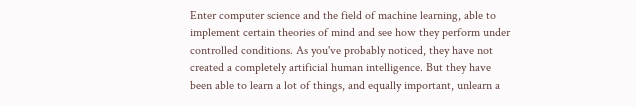Enter computer science and the field of machine learning, able to implement certain theories of mind and see how they perform under controlled conditions. As you've probably noticed, they have not created a completely artificial human intelligence. But they have been able to learn a lot of things, and equally important, unlearn a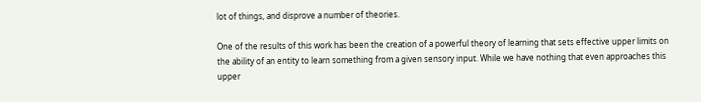lot of things, and disprove a number of theories.

One of the results of this work has been the creation of a powerful theory of learning that sets effective upper limits on the ability of an entity to learn something from a given sensory input. While we have nothing that even approaches this upper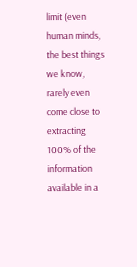limit (even human minds, the best things we know, rarely even come close to extracting 100% of the information available in a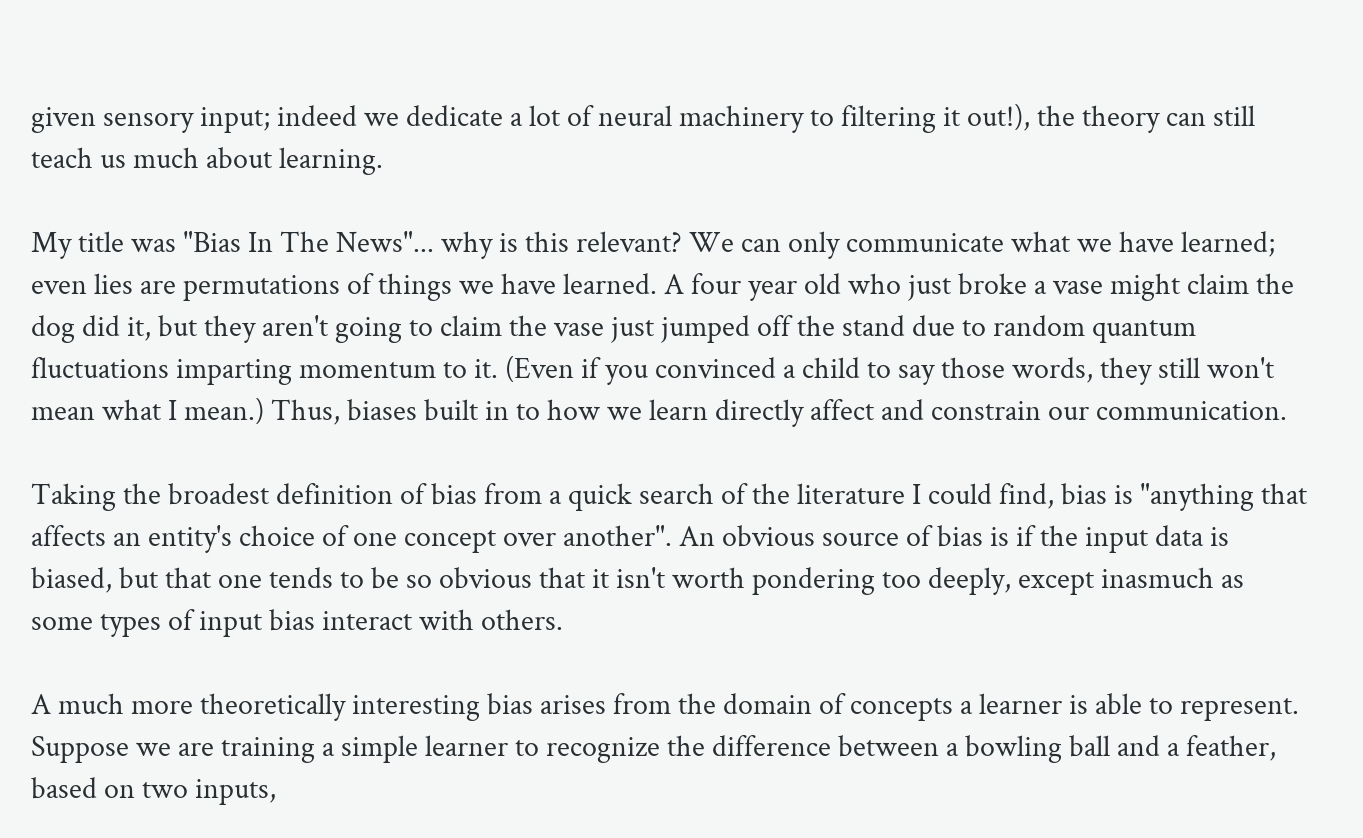given sensory input; indeed we dedicate a lot of neural machinery to filtering it out!), the theory can still teach us much about learning.

My title was "Bias In The News"... why is this relevant? We can only communicate what we have learned; even lies are permutations of things we have learned. A four year old who just broke a vase might claim the dog did it, but they aren't going to claim the vase just jumped off the stand due to random quantum fluctuations imparting momentum to it. (Even if you convinced a child to say those words, they still won't mean what I mean.) Thus, biases built in to how we learn directly affect and constrain our communication.

Taking the broadest definition of bias from a quick search of the literature I could find, bias is "anything that affects an entity's choice of one concept over another". An obvious source of bias is if the input data is biased, but that one tends to be so obvious that it isn't worth pondering too deeply, except inasmuch as some types of input bias interact with others.

A much more theoretically interesting bias arises from the domain of concepts a learner is able to represent. Suppose we are training a simple learner to recognize the difference between a bowling ball and a feather, based on two inputs,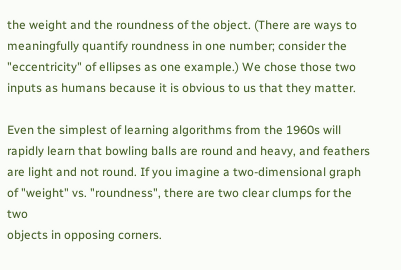the weight and the roundness of the object. (There are ways to meaningfully quantify roundness in one number; consider the "eccentricity" of ellipses as one example.) We chose those two inputs as humans because it is obvious to us that they matter.

Even the simplest of learning algorithms from the 1960s will rapidly learn that bowling balls are round and heavy, and feathers are light and not round. If you imagine a two-dimensional graph of "weight" vs. "roundness", there are two clear clumps for the two
objects in opposing corners.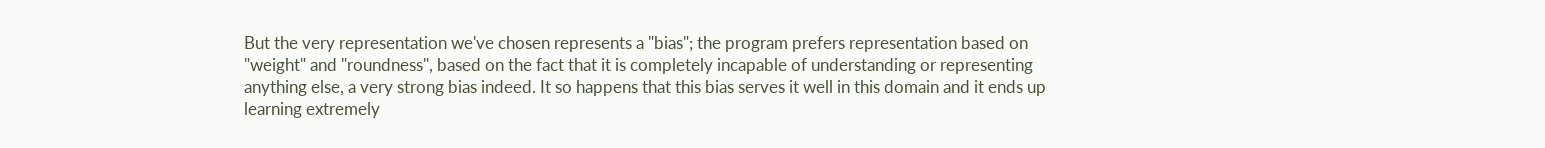But the very representation we've chosen represents a "bias"; the program prefers representation based on "weight" and "roundness", based on the fact that it is completely incapable of understanding or representing anything else, a very strong bias indeed. It so happens that this bias serves it well in this domain and it ends up learning extremely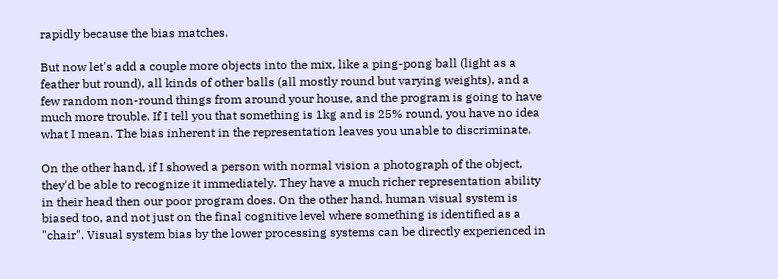rapidly because the bias matches.

But now let's add a couple more objects into the mix, like a ping-pong ball (light as a feather but round), all kinds of other balls (all mostly round but varying weights), and a few random non-round things from around your house, and the program is going to have much more trouble. If I tell you that something is 1kg and is 25% round, you have no idea what I mean. The bias inherent in the representation leaves you unable to discriminate.

On the other hand, if I showed a person with normal vision a photograph of the object, they'd be able to recognize it immediately. They have a much richer representation ability in their head then our poor program does. On the other hand, human visual system is biased too, and not just on the final cognitive level where something is identified as a "chair". Visual system bias by the lower processing systems can be directly experienced in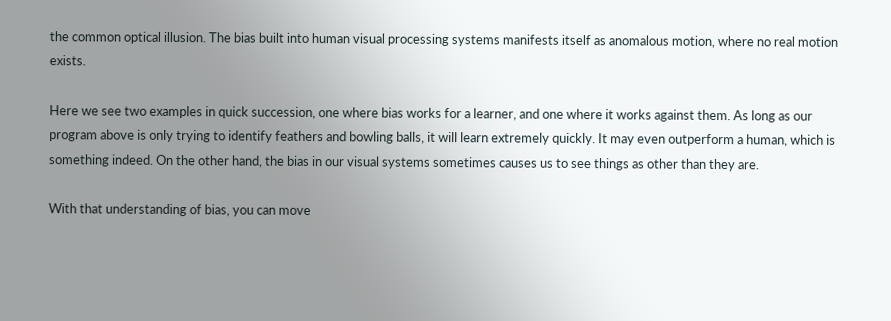the common optical illusion. The bias built into human visual processing systems manifests itself as anomalous motion, where no real motion exists.

Here we see two examples in quick succession, one where bias works for a learner, and one where it works against them. As long as our program above is only trying to identify feathers and bowling balls, it will learn extremely quickly. It may even outperform a human, which is something indeed. On the other hand, the bias in our visual systems sometimes causes us to see things as other than they are.

With that understanding of bias, you can move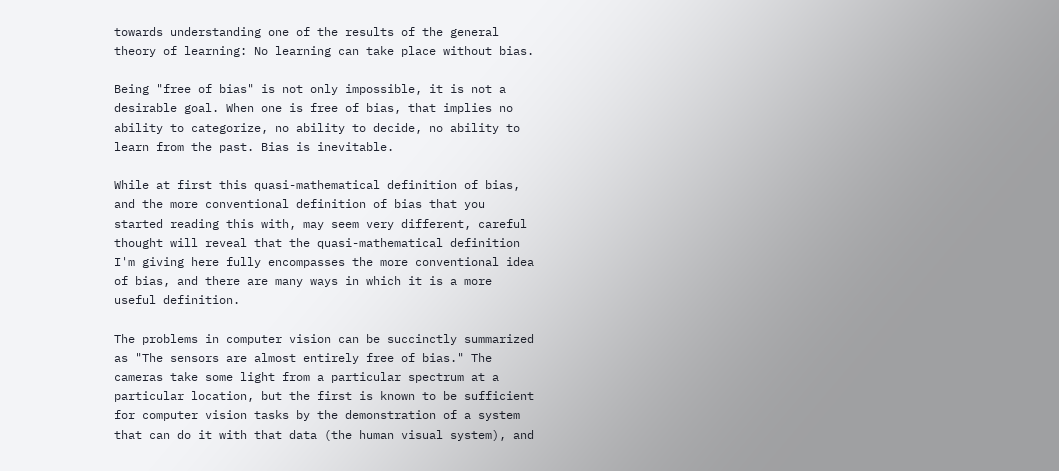towards understanding one of the results of the general theory of learning: No learning can take place without bias.

Being "free of bias" is not only impossible, it is not a desirable goal. When one is free of bias, that implies no ability to categorize, no ability to decide, no ability to learn from the past. Bias is inevitable.

While at first this quasi-mathematical definition of bias, and the more conventional definition of bias that you started reading this with, may seem very different, careful thought will reveal that the quasi-mathematical definition I'm giving here fully encompasses the more conventional idea of bias, and there are many ways in which it is a more useful definition.

The problems in computer vision can be succinctly summarized as "The sensors are almost entirely free of bias." The cameras take some light from a particular spectrum at a particular location, but the first is known to be sufficient for computer vision tasks by the demonstration of a system that can do it with that data (the human visual system), and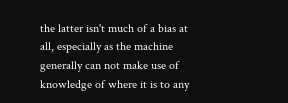the latter isn't much of a bias at all, especially as the machine generally can not make use of knowledge of where it is to any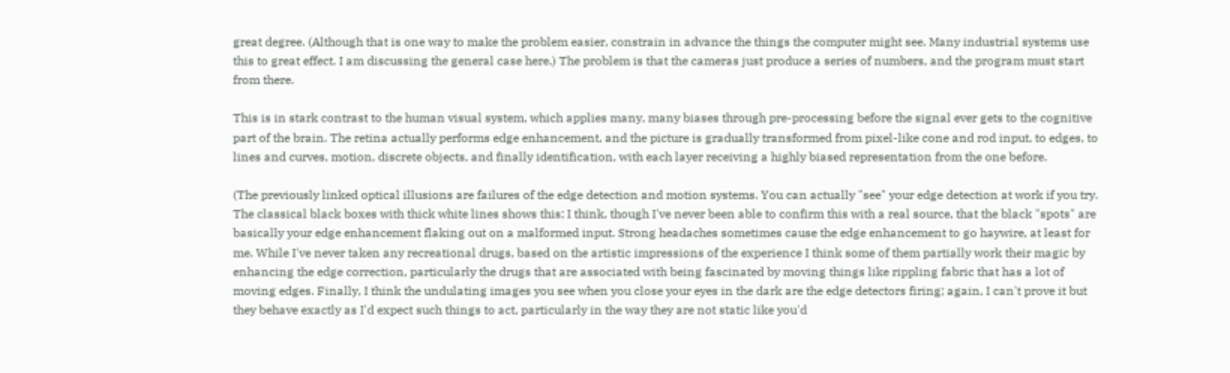great degree. (Although that is one way to make the problem easier, constrain in advance the things the computer might see. Many industrial systems use this to great effect. I am discussing the general case here.) The problem is that the cameras just produce a series of numbers, and the program must start from there.

This is in stark contrast to the human visual system, which applies many, many biases through pre-processing before the signal ever gets to the cognitive part of the brain. The retina actually performs edge enhancement, and the picture is gradually transformed from pixel-like cone and rod input, to edges, to lines and curves, motion, discrete objects, and finally identification, with each layer receiving a highly biased representation from the one before.

(The previously linked optical illusions are failures of the edge detection and motion systems. You can actually "see" your edge detection at work if you try. The classical black boxes with thick white lines shows this; I think, though I've never been able to confirm this with a real source, that the black "spots" are basically your edge enhancement flaking out on a malformed input. Strong headaches sometimes cause the edge enhancement to go haywire, at least for me. While I've never taken any recreational drugs, based on the artistic impressions of the experience I think some of them partially work their magic by enhancing the edge correction, particularly the drugs that are associated with being fascinated by moving things like rippling fabric that has a lot of moving edges. Finally, I think the undulating images you see when you close your eyes in the dark are the edge detectors firing; again, I can't prove it but they behave exactly as I'd expect such things to act, particularly in the way they are not static like you'd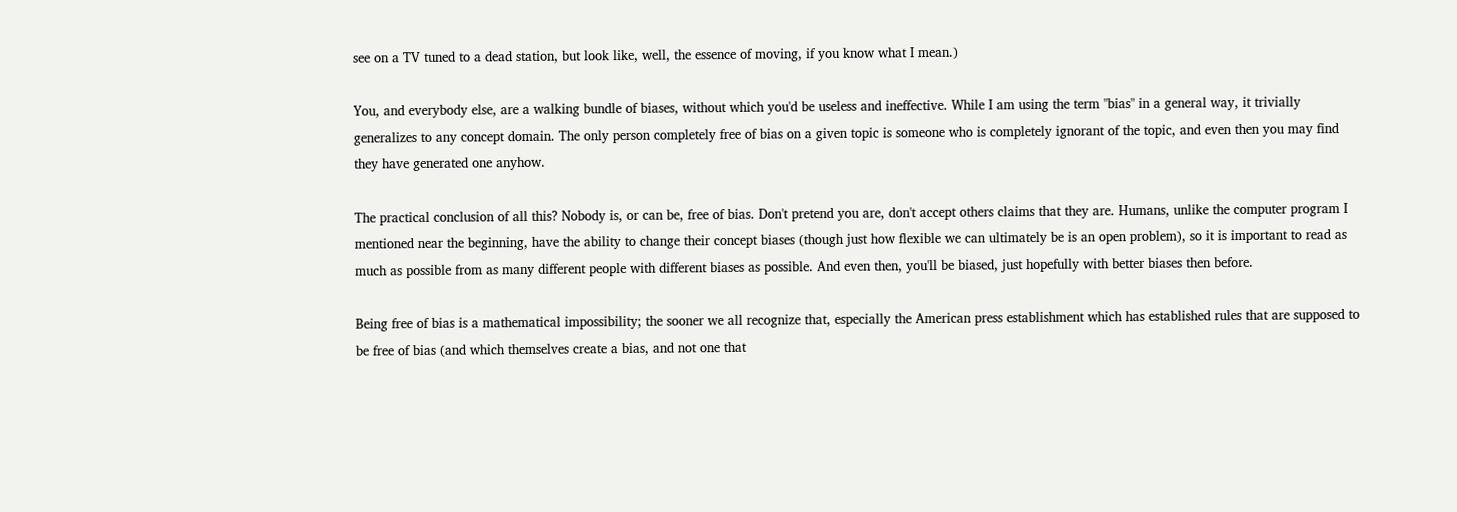see on a TV tuned to a dead station, but look like, well, the essence of moving, if you know what I mean.)

You, and everybody else, are a walking bundle of biases, without which you'd be useless and ineffective. While I am using the term "bias" in a general way, it trivially generalizes to any concept domain. The only person completely free of bias on a given topic is someone who is completely ignorant of the topic, and even then you may find they have generated one anyhow.

The practical conclusion of all this? Nobody is, or can be, free of bias. Don't pretend you are, don't accept others claims that they are. Humans, unlike the computer program I mentioned near the beginning, have the ability to change their concept biases (though just how flexible we can ultimately be is an open problem), so it is important to read as much as possible from as many different people with different biases as possible. And even then, you'll be biased, just hopefully with better biases then before.

Being free of bias is a mathematical impossibility; the sooner we all recognize that, especially the American press establishment which has established rules that are supposed to be free of bias (and which themselves create a bias, and not one that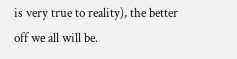is very true to reality), the better off we all will be.